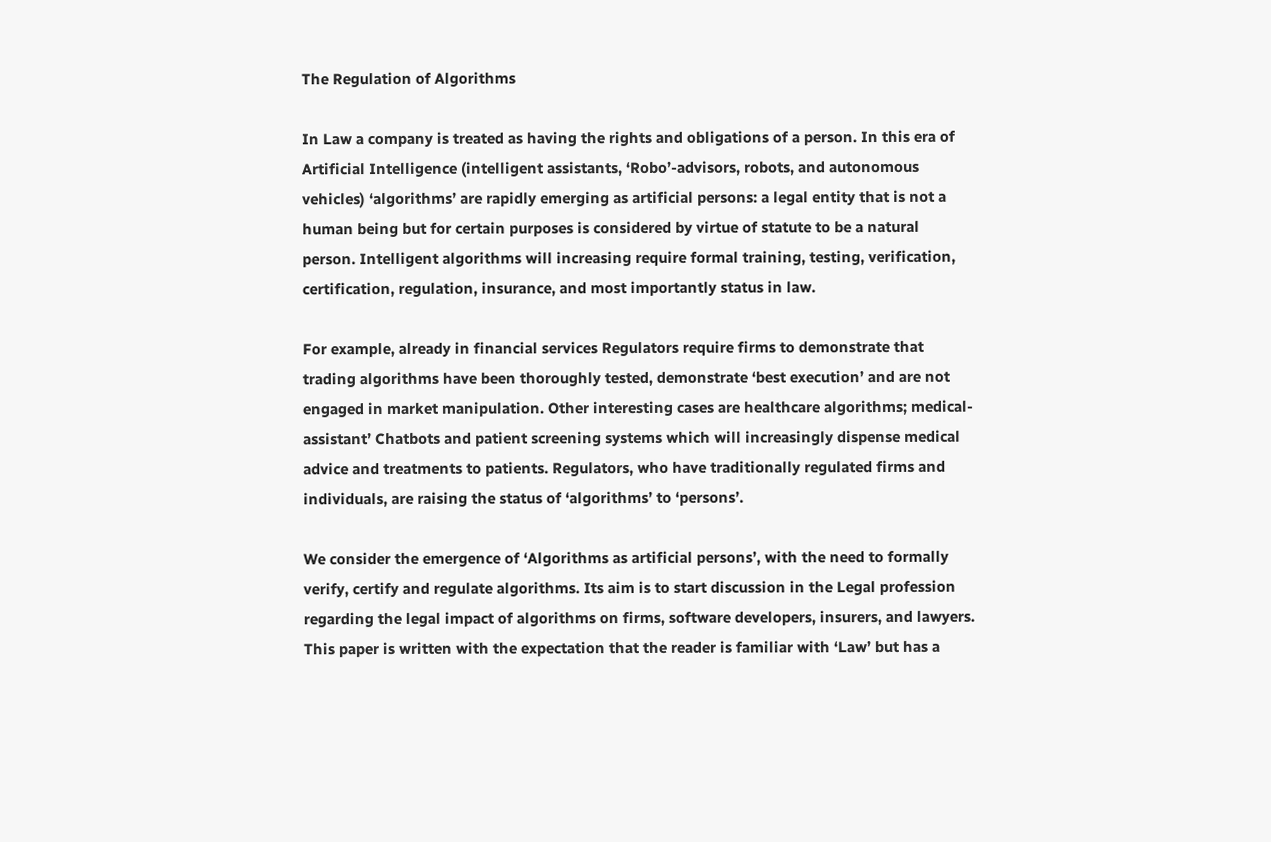The Regulation of Algorithms

In Law a company is treated as having the rights and obligations of a person. In this era of Artificial Intelligence (intelligent assistants, ‘Robo’-advisors, robots, and autonomous vehicles) ‘algorithms’ are rapidly emerging as artificial persons: a legal entity that is not a human being but for certain purposes is considered by virtue of statute to be a natural person. Intelligent algorithms will increasing require formal training, testing, verification, certification, regulation, insurance, and most importantly status in law.

For example, already in financial services Regulators require firms to demonstrate that trading algorithms have been thoroughly tested, demonstrate ‘best execution’ and are not engaged in market manipulation. Other interesting cases are healthcare algorithms; medical-assistant’ Chatbots and patient screening systems which will increasingly dispense medical advice and treatments to patients. Regulators, who have traditionally regulated firms and individuals, are raising the status of ‘algorithms’ to ‘persons’.

We consider the emergence of ‘Algorithms as artificial persons’, with the need to formally verify, certify and regulate algorithms. Its aim is to start discussion in the Legal profession regarding the legal impact of algorithms on firms, software developers, insurers, and lawyers. This paper is written with the expectation that the reader is familiar with ‘Law’ but has a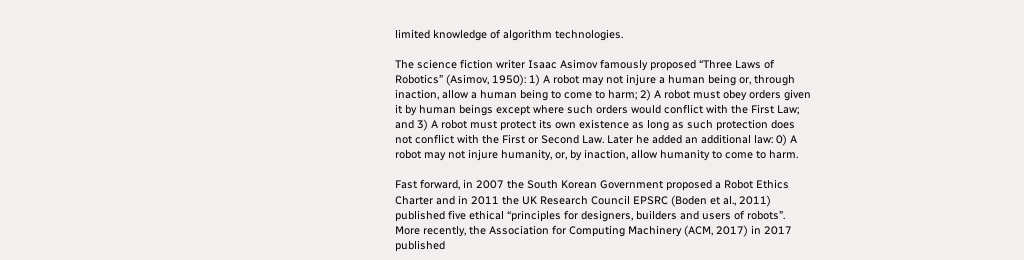limited knowledge of algorithm technologies.

The science fiction writer Isaac Asimov famously proposed “Three Laws of Robotics” (Asimov, 1950): 1) A robot may not injure a human being or, through inaction, allow a human being to come to harm; 2) A robot must obey orders given it by human beings except where such orders would conflict with the First Law; and 3) A robot must protect its own existence as long as such protection does not conflict with the First or Second Law. Later he added an additional law: 0) A robot may not injure humanity, or, by inaction, allow humanity to come to harm.

Fast forward, in 2007 the South Korean Government proposed a Robot Ethics Charter and in 2011 the UK Research Council EPSRC (Boden et al., 2011) published five ethical “principles for designers, builders and users of robots”. More recently, the Association for Computing Machinery (ACM, 2017) in 2017 published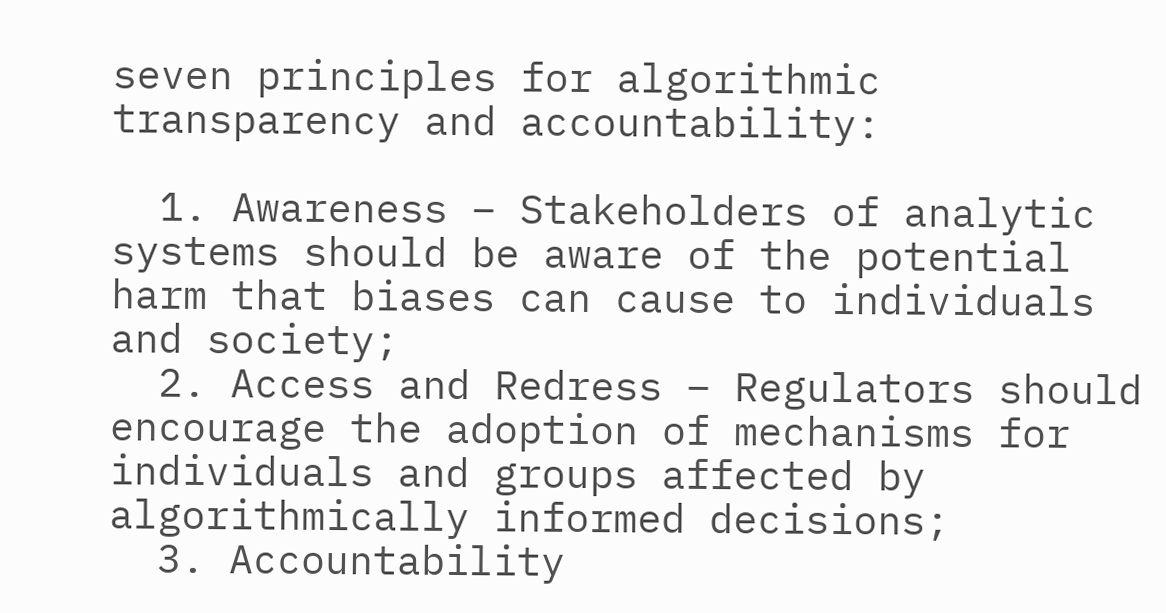seven principles for algorithmic transparency and accountability:

  1. Awareness – Stakeholders of analytic systems should be aware of the potential harm that biases can cause to individuals and society;
  2. Access and Redress – Regulators should encourage the adoption of mechanisms for individuals and groups affected by algorithmically informed decisions;
  3. Accountability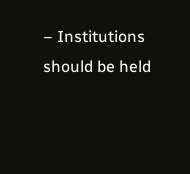– Institutions should be held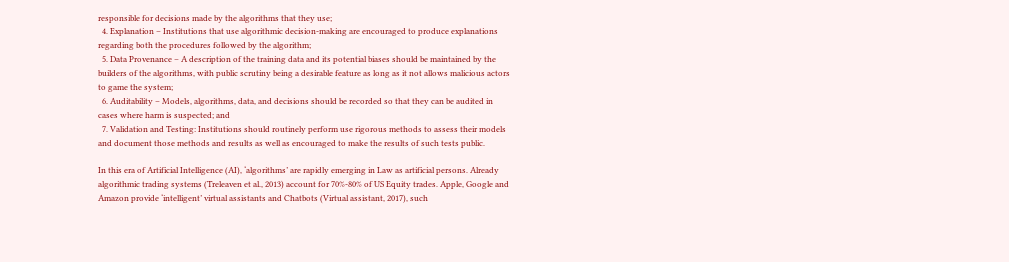responsible for decisions made by the algorithms that they use;
  4. Explanation – Institutions that use algorithmic decision-making are encouraged to produce explanations regarding both the procedures followed by the algorithm;
  5. Data Provenance – A description of the training data and its potential biases should be maintained by the builders of the algorithms, with public scrutiny being a desirable feature as long as it not allows malicious actors to game the system;
  6. Auditability – Models, algorithms, data, and decisions should be recorded so that they can be audited in cases where harm is suspected; and
  7. Validation and Testing: Institutions should routinely perform use rigorous methods to assess their models and document those methods and results as well as encouraged to make the results of such tests public.

In this era of Artificial Intelligence (AI), ‘algorithms’ are rapidly emerging in Law as artificial persons. Already algorithmic trading systems (Treleaven et al., 2013) account for 70%-80% of US Equity trades. Apple, Google and Amazon provide ‘intelligent’ virtual assistants and Chatbots (Virtual assistant, 2017), such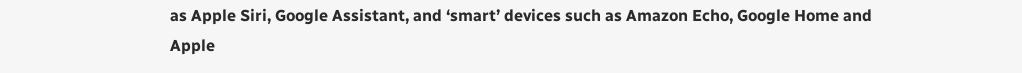as Apple Siri, Google Assistant, and ‘smart’ devices such as Amazon Echo, Google Home and Apple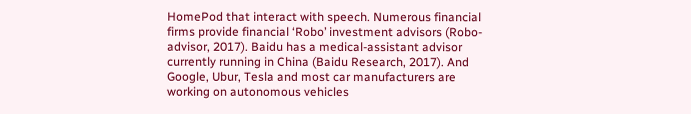HomePod that interact with speech. Numerous financial firms provide financial ‘Robo’ investment advisors (Robo-advisor, 2017). Baidu has a medical-assistant advisor currently running in China (Baidu Research, 2017). And Google, Ubur, Tesla and most car manufacturers are working on autonomous vehicles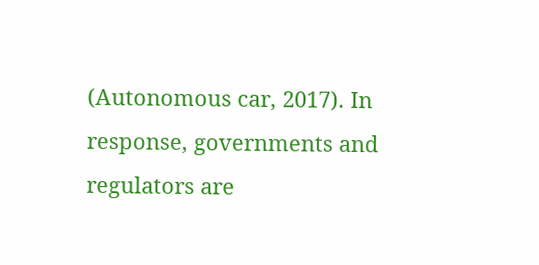(Autonomous car, 2017). In response, governments and regulators are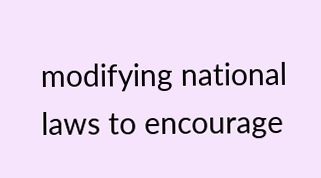modifying national laws to encourage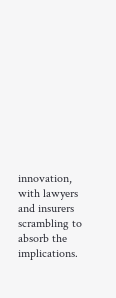innovation, with lawyers and insurers scrambling to absorb the implications.